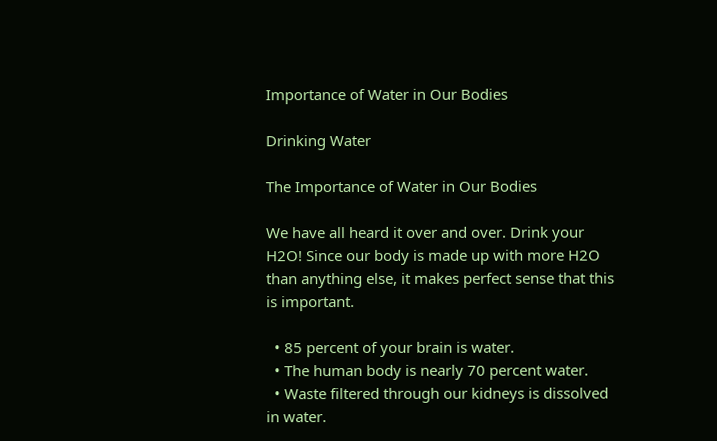Importance of Water in Our Bodies

Drinking Water

The Importance of Water in Our Bodies

We have all heard it over and over. Drink your H2O! Since our body is made up with more H2O than anything else, it makes perfect sense that this is important.

  • 85 percent of your brain is water.
  • The human body is nearly 70 percent water.
  • Waste filtered through our kidneys is dissolved in water.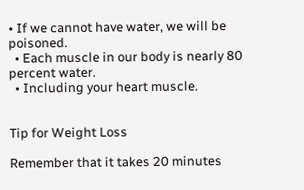• If we cannot have water, we will be poisoned.
  • Each muscle in our body is nearly 80 percent water.
  • Including your heart muscle.


Tip for Weight Loss

Remember that it takes 20 minutes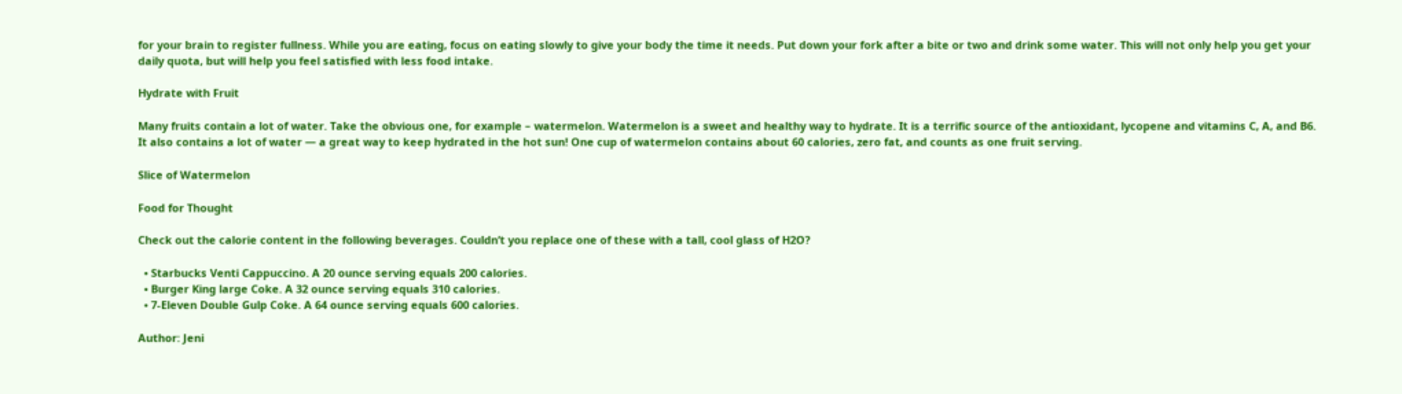for your brain to register fullness. While you are eating, focus on eating slowly to give your body the time it needs. Put down your fork after a bite or two and drink some water. This will not only help you get your daily quota, but will help you feel satisfied with less food intake.

Hydrate with Fruit

Many fruits contain a lot of water. Take the obvious one, for example – watermelon. Watermelon is a sweet and healthy way to hydrate. It is a terrific source of the antioxidant, lycopene and vitamins C, A, and B6. It also contains a lot of water — a great way to keep hydrated in the hot sun! One cup of watermelon contains about 60 calories, zero fat, and counts as one fruit serving.

Slice of Watermelon

Food for Thought

Check out the calorie content in the following beverages. Couldn’t you replace one of these with a tall, cool glass of H2O?

  • Starbucks Venti Cappuccino. A 20 ounce serving equals 200 calories.
  • Burger King large Coke. A 32 ounce serving equals 310 calories.
  • 7-Eleven Double Gulp Coke. A 64 ounce serving equals 600 calories.

Author: Jeni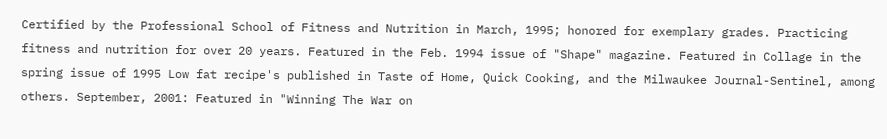Certified by the Professional School of Fitness and Nutrition in March, 1995; honored for exemplary grades. Practicing fitness and nutrition for over 20 years. Featured in the Feb. 1994 issue of "Shape" magazine. Featured in Collage in the spring issue of 1995 Low fat recipe's published in Taste of Home, Quick Cooking, and the Milwaukee Journal-Sentinel, among others. September, 2001: Featured in "Winning The War on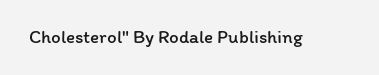Cholesterol" By Rodale Publishing